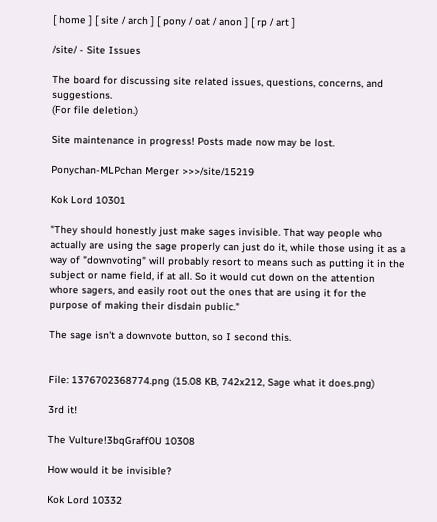[ home ] [ site / arch ] [ pony / oat / anon ] [ rp / art ]

/site/ - Site Issues

The board for discussing site related issues, questions, concerns, and suggestions.
(For file deletion.)

Site maintenance in progress! Posts made now may be lost.

Ponychan-MLPchan Merger >>>/site/15219

Kok Lord 10301

"They should honestly just make sages invisible. That way people who actually are using the sage properly can just do it, while those using it as a way of "downvoting" will probably resort to means such as putting it in the subject or name field, if at all. So it would cut down on the attention whore sagers, and easily root out the ones that are using it for the purpose of making their disdain public."

The sage isn't a downvote button, so I second this.


File: 1376702368774.png (15.08 KB, 742x212, Sage what it does.png)

3rd it!

The Vulture!3bqGraff0U 10308

How would it be invisible?

Kok Lord 10332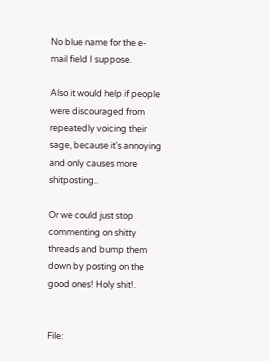No blue name for the e-mail field I suppose.

Also it would help if people were discouraged from repeatedly voicing their sage, because it's annoying and only causes more shitposting..

Or we could just stop commenting on shitty threads and bump them down by posting on the good ones! Holy shit!.


File: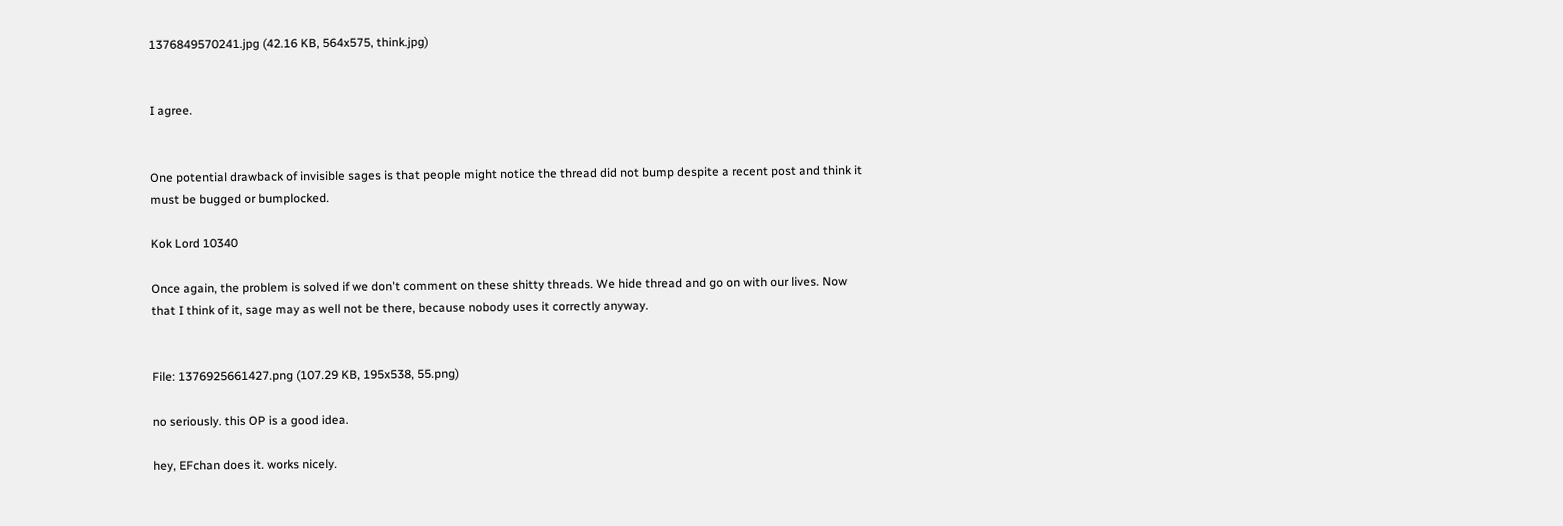1376849570241.jpg (42.16 KB, 564x575, think.jpg)


I agree.


One potential drawback of invisible sages is that people might notice the thread did not bump despite a recent post and think it must be bugged or bumplocked.

Kok Lord 10340

Once again, the problem is solved if we don't comment on these shitty threads. We hide thread and go on with our lives. Now that I think of it, sage may as well not be there, because nobody uses it correctly anyway.


File: 1376925661427.png (107.29 KB, 195x538, 55.png)

no seriously. this OP is a good idea.

hey, EFchan does it. works nicely.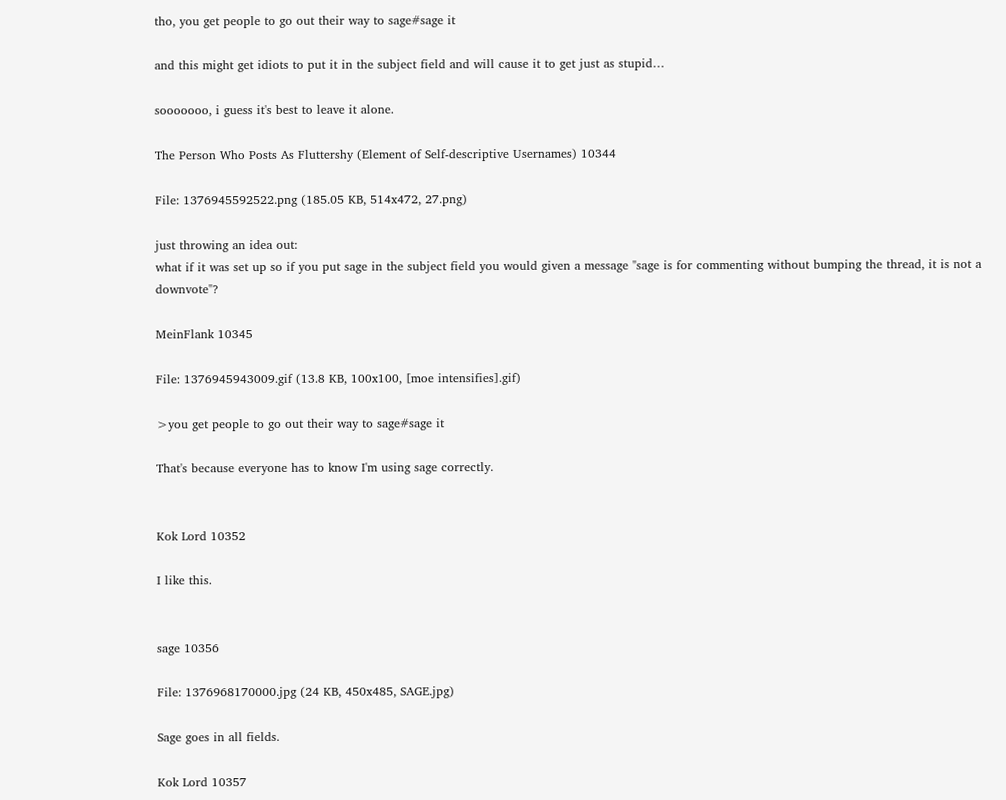tho, you get people to go out their way to sage#sage it

and this might get idiots to put it in the subject field and will cause it to get just as stupid…

sooooooo, i guess it's best to leave it alone.

The Person Who Posts As Fluttershy (Element of Self-descriptive Usernames) 10344

File: 1376945592522.png (185.05 KB, 514x472, 27.png)

just throwing an idea out:
what if it was set up so if you put sage in the subject field you would given a message "sage is for commenting without bumping the thread, it is not a downvote"?

MeinFlank 10345

File: 1376945943009.gif (13.8 KB, 100x100, [moe intensifies].gif)

>you get people to go out their way to sage#sage it

That's because everyone has to know I'm using sage correctly.


Kok Lord 10352

I like this.


sage 10356

File: 1376968170000.jpg (24 KB, 450x485, SAGE.jpg)

Sage goes in all fields.

Kok Lord 10357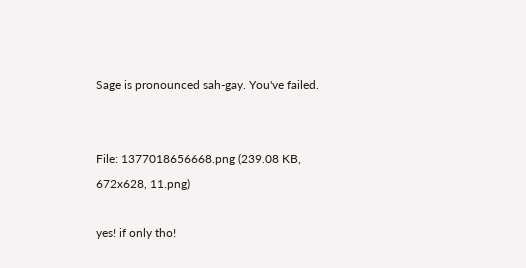Sage is pronounced sah-gay. You've failed.


File: 1377018656668.png (239.08 KB, 672x628, 11.png)

yes! if only tho!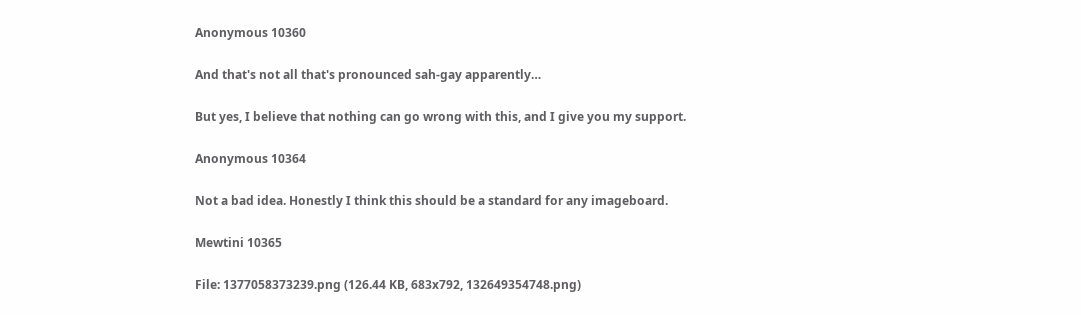Anonymous 10360

And that's not all that's pronounced sah-gay apparently…

But yes, I believe that nothing can go wrong with this, and I give you my support.

Anonymous 10364

Not a bad idea. Honestly I think this should be a standard for any imageboard.

Mewtini 10365

File: 1377058373239.png (126.44 KB, 683x792, 132649354748.png)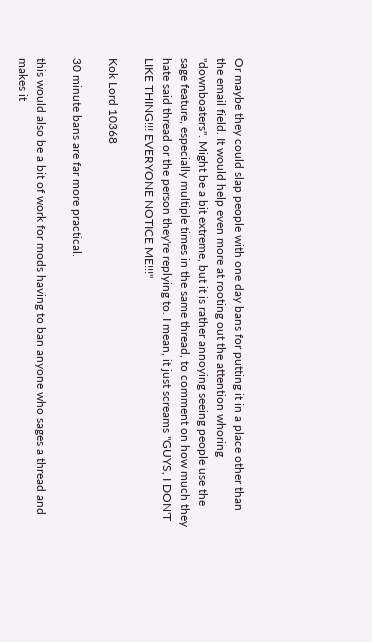Or maybe they could slap people with one day bans for putting it in a place other than the email field. It would help even more at rooting out the attention whoring "downboaters". Might be a bit extreme, but it is rather annoying seeing people use the sage feature, especially multiple times in the same thread, to comment on how much they hate said thread or the person they're replying to. I mean, it just screams "GUYS, I DON'T LIKE THING!!! EVERYONE NOTICE ME!!!"

Kok Lord 10368

30 minute bans are far more practical.

this would also be a bit of work for mods having to ban anyone who sages a thread and makes it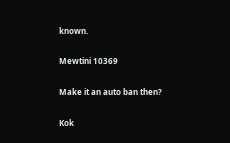known.

Mewtini 10369

Make it an auto ban then?

Kok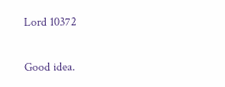Lord 10372

Good idea.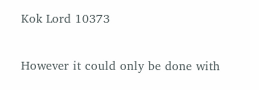Kok Lord 10373

However it could only be done with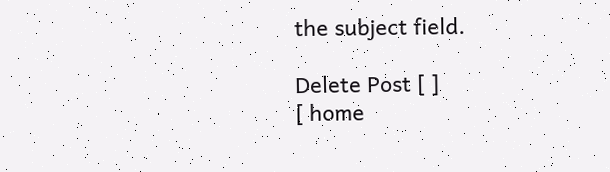the subject field.

Delete Post [ ]
[ home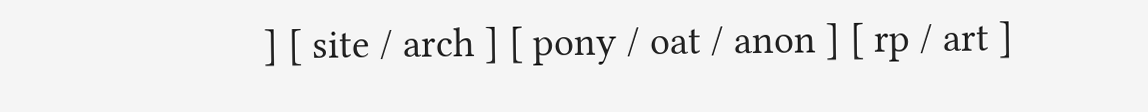] [ site / arch ] [ pony / oat / anon ] [ rp / art ]